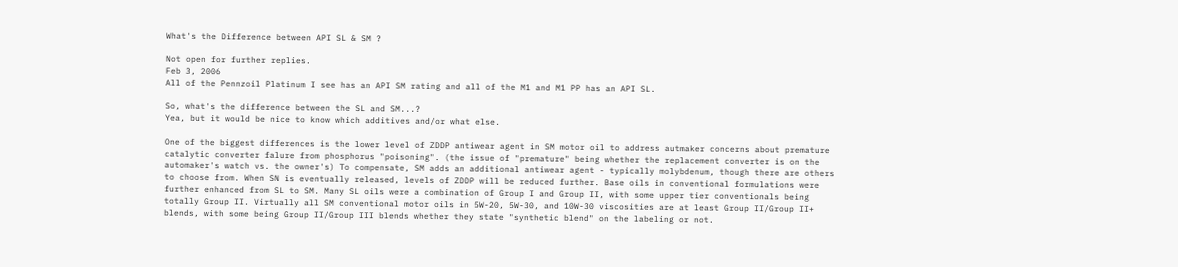What's the Difference between API SL & SM ?

Not open for further replies.
Feb 3, 2006
All of the Pennzoil Platinum I see has an API SM rating and all of the M1 and M1 PP has an API SL.

So, what's the difference between the SL and SM...?
Yea, but it would be nice to know which additives and/or what else.

One of the biggest differences is the lower level of ZDDP antiwear agent in SM motor oil to address autmaker concerns about premature catalytic converter falure from phosphorus "poisoning". (the issue of "premature" being whether the replacement converter is on the automaker's watch vs. the owner's) To compensate, SM adds an additional antiwear agent - typically molybdenum, though there are others to choose from. When SN is eventually released, levels of ZDDP will be reduced further. Base oils in conventional formulations were further enhanced from SL to SM. Many SL oils were a combination of Group I and Group II, with some upper tier conventionals being totally Group II. Virtually all SM conventional motor oils in 5W-20, 5W-30, and 10W-30 viscosities are at least Group II/Group II+ blends, with some being Group II/Group III blends whether they state "synthetic blend" on the labeling or not.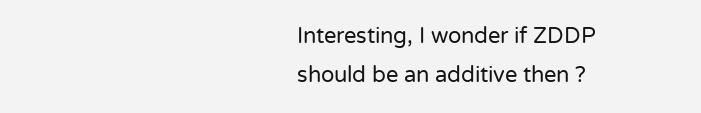Interesting, I wonder if ZDDP should be an additive then ?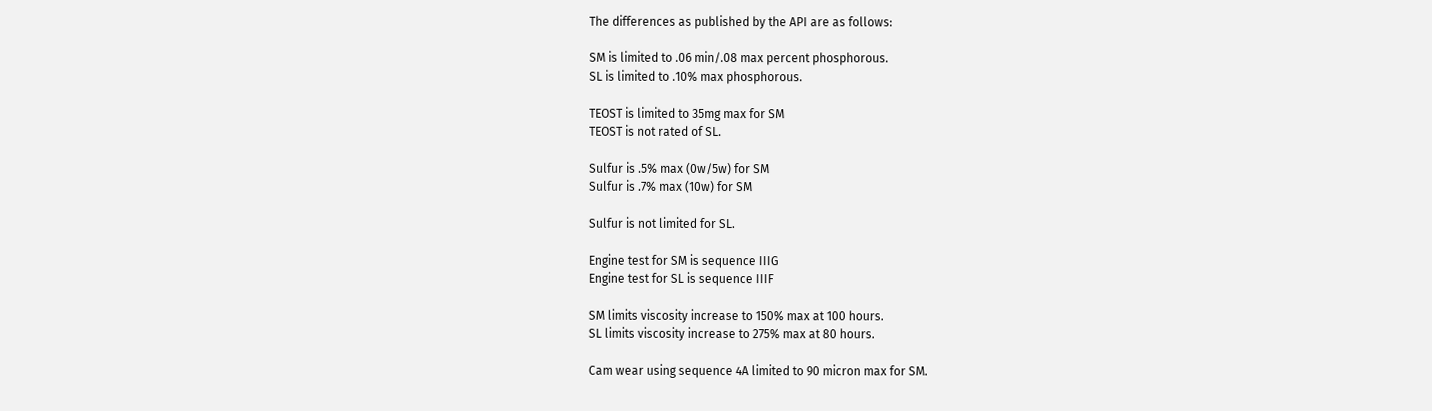The differences as published by the API are as follows:

SM is limited to .06 min/.08 max percent phosphorous.
SL is limited to .10% max phosphorous.

TEOST is limited to 35mg max for SM
TEOST is not rated of SL.

Sulfur is .5% max (0w/5w) for SM
Sulfur is .7% max (10w) for SM

Sulfur is not limited for SL.

Engine test for SM is sequence IIIG
Engine test for SL is sequence IIIF

SM limits viscosity increase to 150% max at 100 hours.
SL limits viscosity increase to 275% max at 80 hours.

Cam wear using sequence 4A limited to 90 micron max for SM.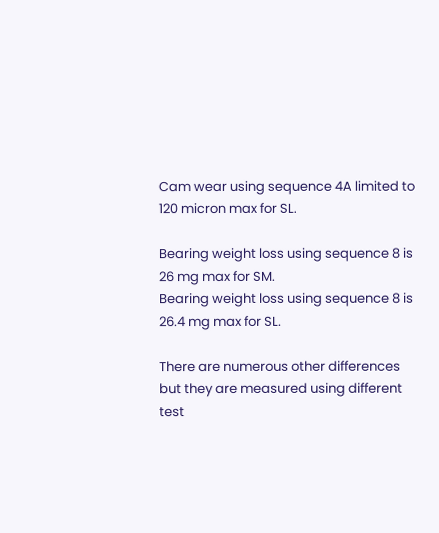Cam wear using sequence 4A limited to 120 micron max for SL.

Bearing weight loss using sequence 8 is 26 mg max for SM.
Bearing weight loss using sequence 8 is 26.4 mg max for SL.

There are numerous other differences but they are measured using different test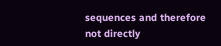sequences and therefore not directly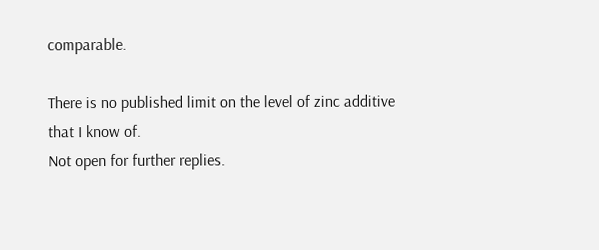comparable.

There is no published limit on the level of zinc additive that I know of.
Not open for further replies.